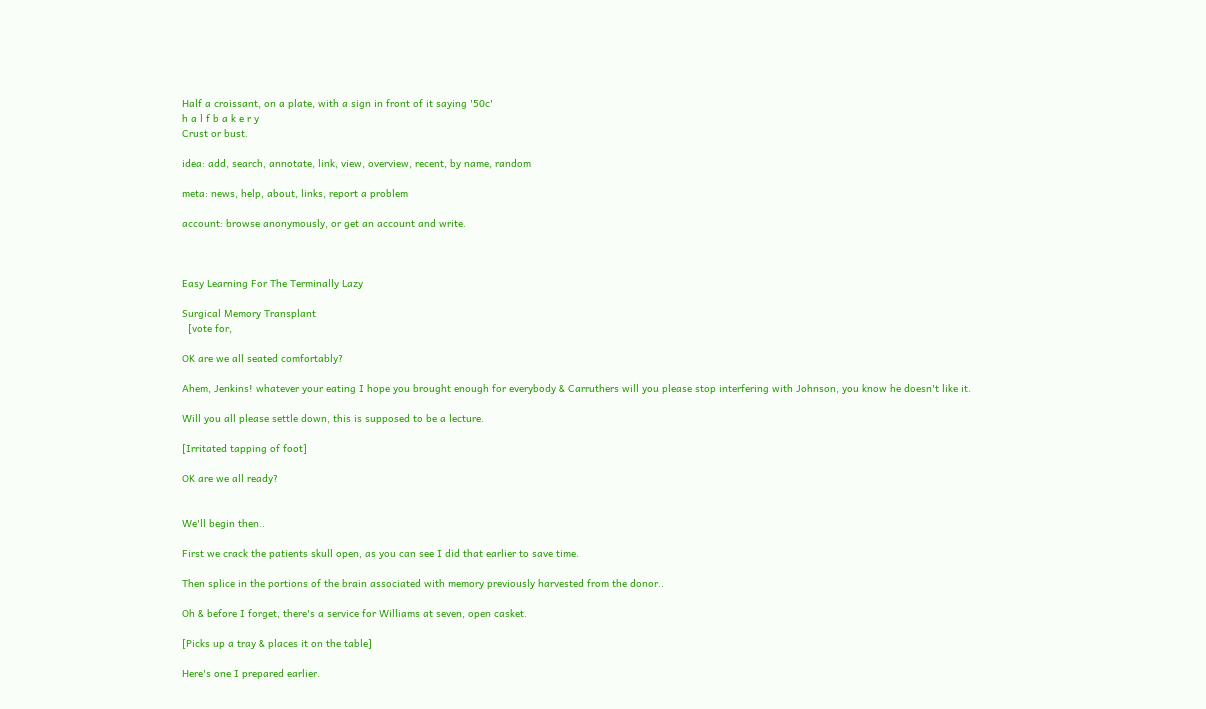Half a croissant, on a plate, with a sign in front of it saying '50c'
h a l f b a k e r y
Crust or bust.

idea: add, search, annotate, link, view, overview, recent, by name, random

meta: news, help, about, links, report a problem

account: browse anonymously, or get an account and write.



Easy Learning For The Terminally Lazy

Surgical Memory Transplant
  [vote for,

OK are we all seated comfortably?

Ahem, Jenkins! whatever your eating I hope you brought enough for everybody & Carruthers will you please stop interfering with Johnson, you know he doesn't like it.

Will you all please settle down, this is supposed to be a lecture.

[Irritated tapping of foot]

OK are we all ready?


We'll begin then..

First we crack the patients skull open, as you can see I did that earlier to save time.

Then splice in the portions of the brain associated with memory previously harvested from the donor..

Oh & before I forget, there's a service for Williams at seven, open casket.

[Picks up a tray & places it on the table]

Here's one I prepared earlier.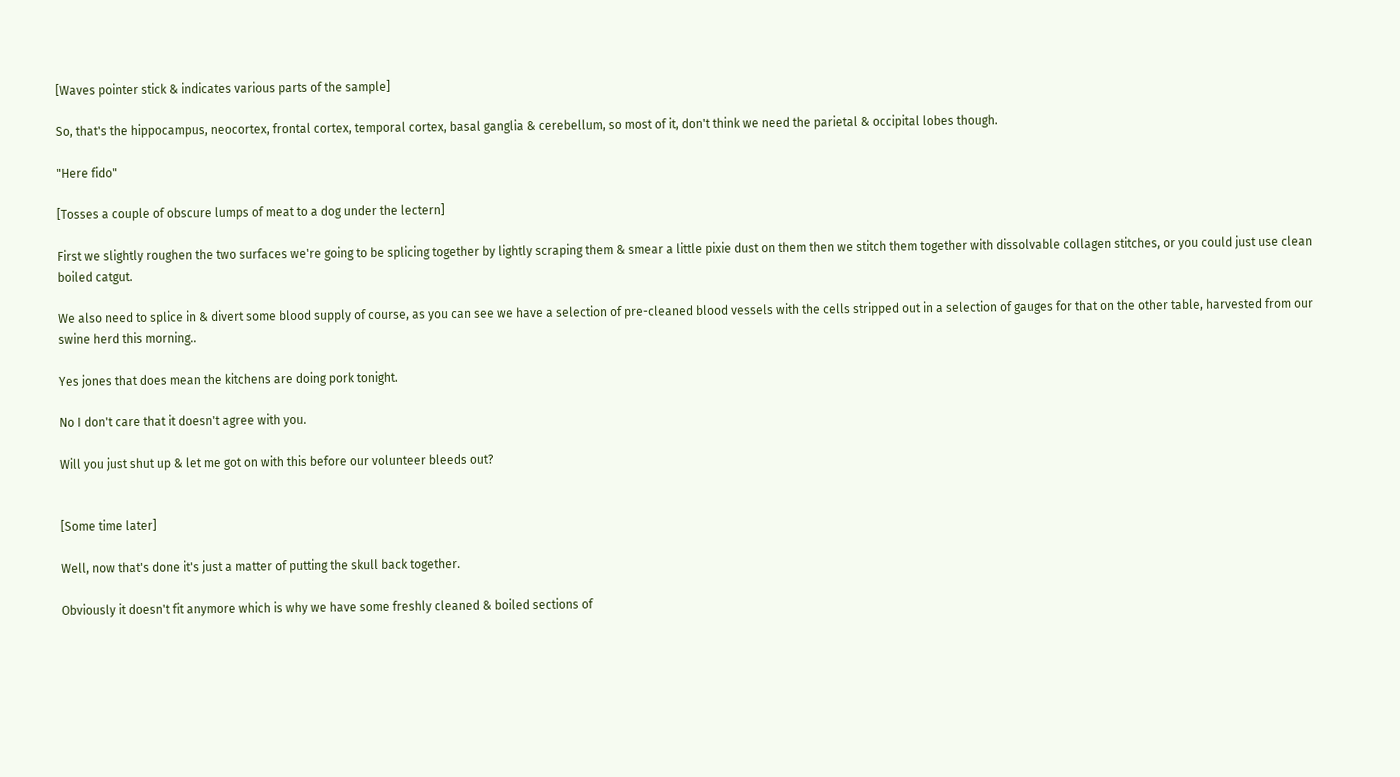[Waves pointer stick & indicates various parts of the sample]

So, that's the hippocampus, neocortex, frontal cortex, temporal cortex, basal ganglia & cerebellum, so most of it, don't think we need the parietal & occipital lobes though.

"Here fido"

[Tosses a couple of obscure lumps of meat to a dog under the lectern]

First we slightly roughen the two surfaces we're going to be splicing together by lightly scraping them & smear a little pixie dust on them then we stitch them together with dissolvable collagen stitches, or you could just use clean boiled catgut.

We also need to splice in & divert some blood supply of course, as you can see we have a selection of pre-cleaned blood vessels with the cells stripped out in a selection of gauges for that on the other table, harvested from our swine herd this morning..

Yes jones that does mean the kitchens are doing pork tonight.

No I don't care that it doesn't agree with you.

Will you just shut up & let me got on with this before our volunteer bleeds out?


[Some time later]

Well, now that's done it's just a matter of putting the skull back together.

Obviously it doesn't fit anymore which is why we have some freshly cleaned & boiled sections of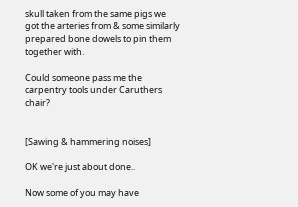skull taken from the same pigs we got the arteries from & some similarly prepared bone dowels to pin them together with.

Could someone pass me the carpentry tools under Caruthers chair?


[Sawing & hammering noises]

OK we're just about done..

Now some of you may have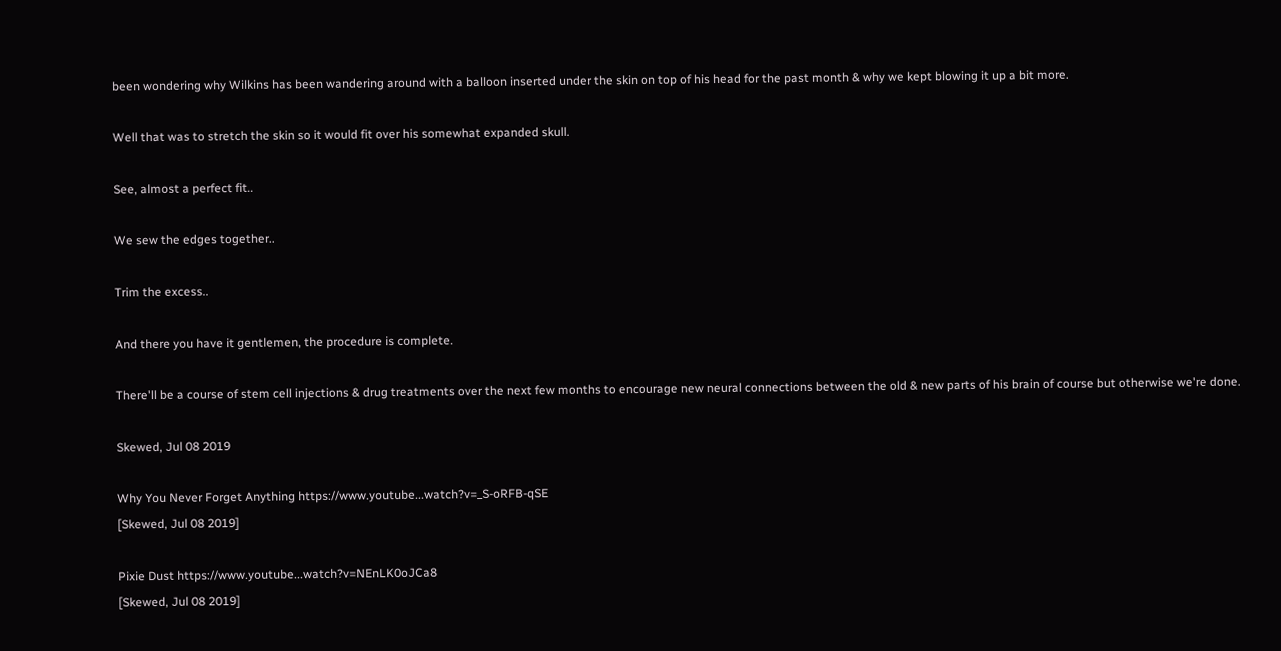been wondering why Wilkins has been wandering around with a balloon inserted under the skin on top of his head for the past month & why we kept blowing it up a bit more.

Well that was to stretch the skin so it would fit over his somewhat expanded skull.

See, almost a perfect fit..

We sew the edges together..

Trim the excess..

And there you have it gentlemen, the procedure is complete.

There'll be a course of stem cell injections & drug treatments over the next few months to encourage new neural connections between the old & new parts of his brain of course but otherwise we're done.

Skewed, Jul 08 2019

Why You Never Forget Anything https://www.youtube...watch?v=_S-oRFB-qSE
[Skewed, Jul 08 2019]

Pixie Dust https://www.youtube...watch?v=NEnLK0oJCa8
[Skewed, Jul 08 2019]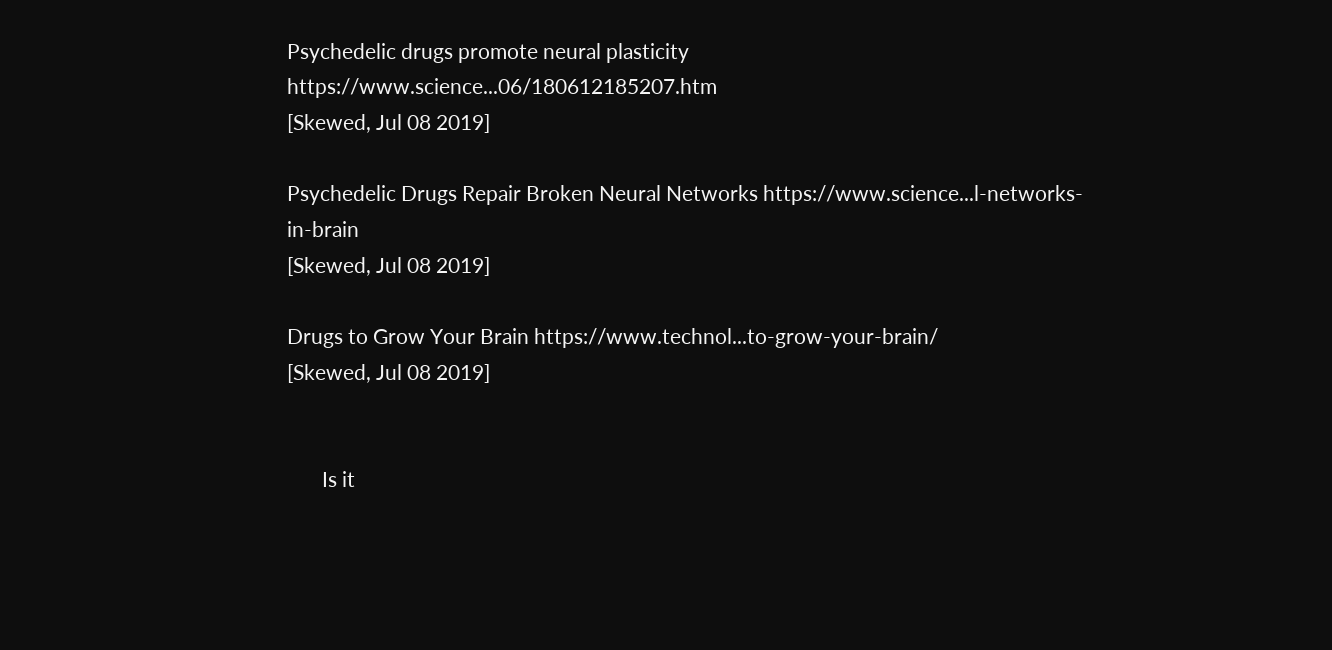Psychedelic drugs promote neural plasticity https://www.science...06/180612185207.htm
[Skewed, Jul 08 2019]

Psychedelic Drugs Repair Broken Neural Networks https://www.science...l-networks-in-brain
[Skewed, Jul 08 2019]

Drugs to Grow Your Brain https://www.technol...to-grow-your-brain/
[Skewed, Jul 08 2019]


       Is it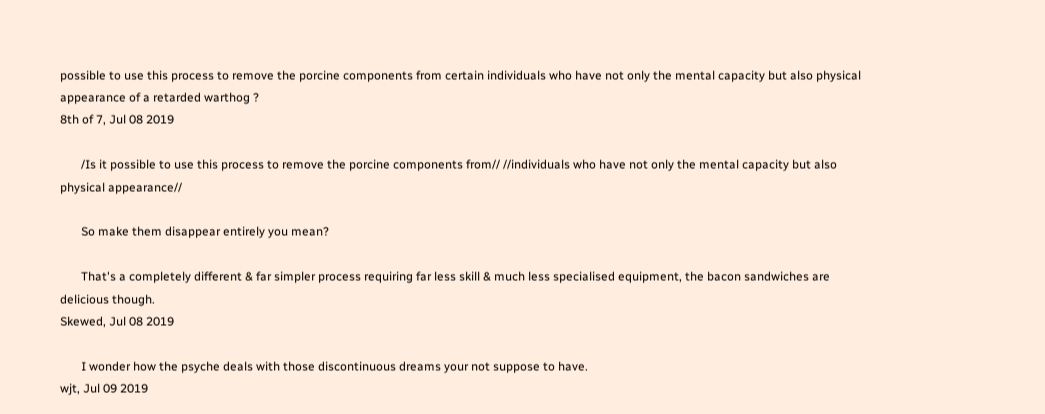possible to use this process to remove the porcine components from certain individuals who have not only the mental capacity but also physical appearance of a retarded warthog ?
8th of 7, Jul 08 2019

       /Is it possible to use this process to remove the porcine components from// //individuals who have not only the mental capacity but also physical appearance//

       So make them disappear entirely you mean?

       That's a completely different & far simpler process requiring far less skill & much less specialised equipment, the bacon sandwiches are delicious though.
Skewed, Jul 08 2019

       I wonder how the psyche deals with those discontinuous dreams your not suppose to have.
wjt, Jul 09 2019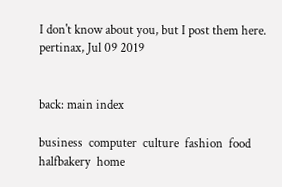I don't know about you, but I post them here.
pertinax, Jul 09 2019


back: main index

business  computer  culture  fashion  food  halfbakery  home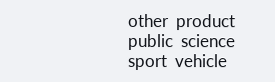other  product  public  science  sport  vehicle